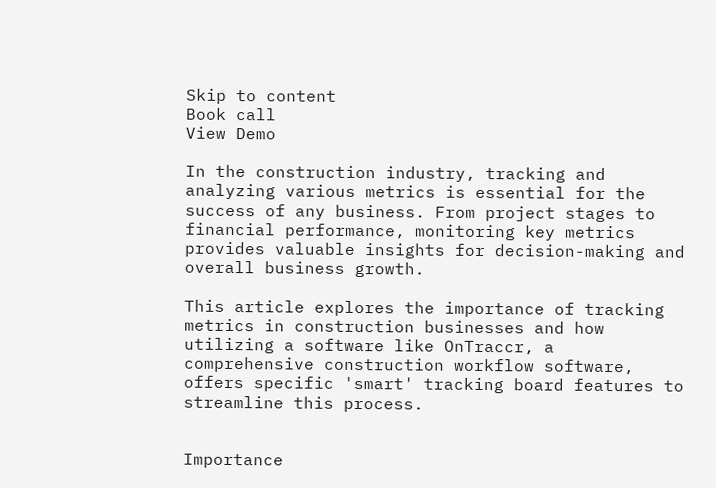Skip to content
Book call
View Demo

In the construction industry, tracking and analyzing various metrics is essential for the success of any business. From project stages to financial performance, monitoring key metrics provides valuable insights for decision-making and overall business growth.

This article explores the importance of tracking metrics in construction businesses and how utilizing a software like OnTraccr, a comprehensive construction workflow software, offers specific 'smart' tracking board features to streamline this process.


Importance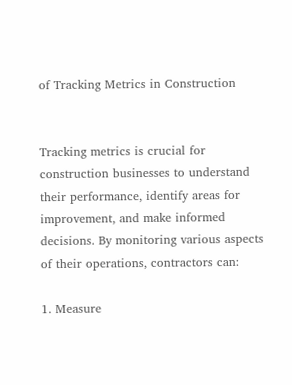of Tracking Metrics in Construction


Tracking metrics is crucial for construction businesses to understand their performance, identify areas for improvement, and make informed decisions. By monitoring various aspects of their operations, contractors can:

1. Measure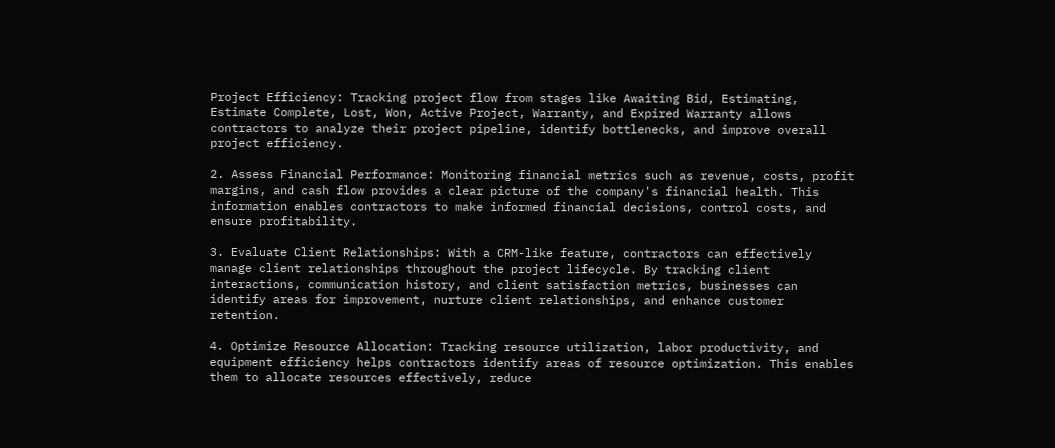Project Efficiency: Tracking project flow from stages like Awaiting Bid, Estimating, Estimate Complete, Lost, Won, Active Project, Warranty, and Expired Warranty allows contractors to analyze their project pipeline, identify bottlenecks, and improve overall project efficiency.

2. Assess Financial Performance: Monitoring financial metrics such as revenue, costs, profit margins, and cash flow provides a clear picture of the company's financial health. This information enables contractors to make informed financial decisions, control costs, and ensure profitability.

3. Evaluate Client Relationships: With a CRM-like feature, contractors can effectively manage client relationships throughout the project lifecycle. By tracking client interactions, communication history, and client satisfaction metrics, businesses can identify areas for improvement, nurture client relationships, and enhance customer retention.

4. Optimize Resource Allocation: Tracking resource utilization, labor productivity, and equipment efficiency helps contractors identify areas of resource optimization. This enables them to allocate resources effectively, reduce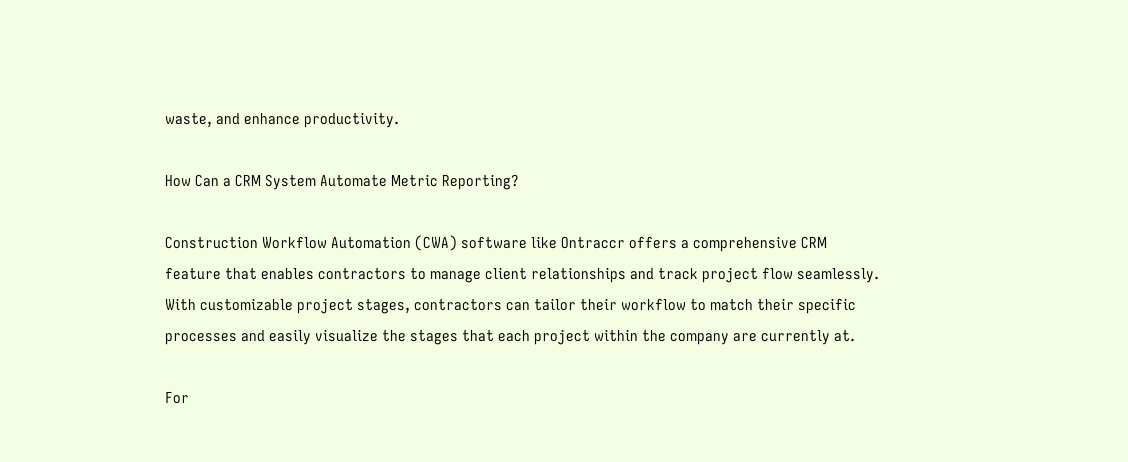waste, and enhance productivity.

How Can a CRM System Automate Metric Reporting?

Construction Workflow Automation (CWA) software like Ontraccr offers a comprehensive CRM feature that enables contractors to manage client relationships and track project flow seamlessly. With customizable project stages, contractors can tailor their workflow to match their specific processes and easily visualize the stages that each project within the company are currently at.

For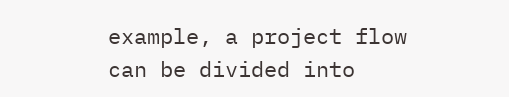example, a project flow can be divided into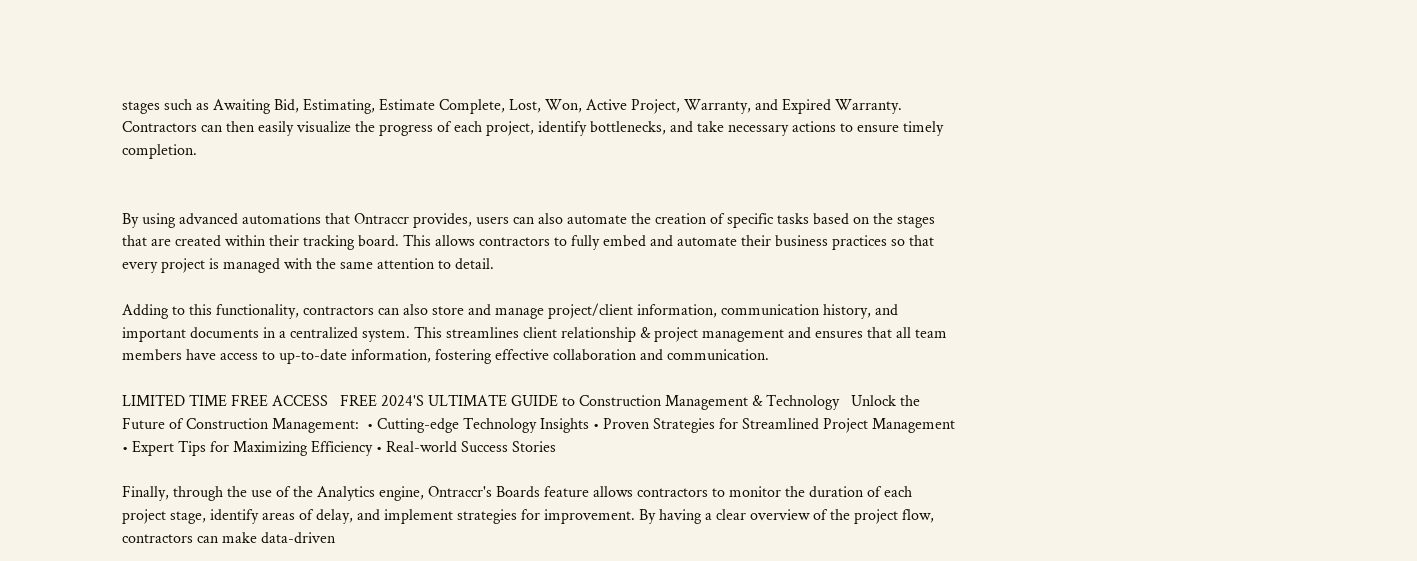stages such as Awaiting Bid, Estimating, Estimate Complete, Lost, Won, Active Project, Warranty, and Expired Warranty. Contractors can then easily visualize the progress of each project, identify bottlenecks, and take necessary actions to ensure timely completion.


By using advanced automations that Ontraccr provides, users can also automate the creation of specific tasks based on the stages that are created within their tracking board. This allows contractors to fully embed and automate their business practices so that every project is managed with the same attention to detail.

Adding to this functionality, contractors can also store and manage project/client information, communication history, and important documents in a centralized system. This streamlines client relationship & project management and ensures that all team members have access to up-to-date information, fostering effective collaboration and communication.

LIMITED TIME FREE ACCESS   FREE 2024'S ULTIMATE GUIDE to Construction Management & Technology   Unlock the Future of Construction Management:  • Cutting-edge Technology Insights • Proven Strategies for Streamlined Project Management • Expert Tips for Maximizing Efficiency • Real-world Success Stories

Finally, through the use of the Analytics engine, Ontraccr's Boards feature allows contractors to monitor the duration of each project stage, identify areas of delay, and implement strategies for improvement. By having a clear overview of the project flow, contractors can make data-driven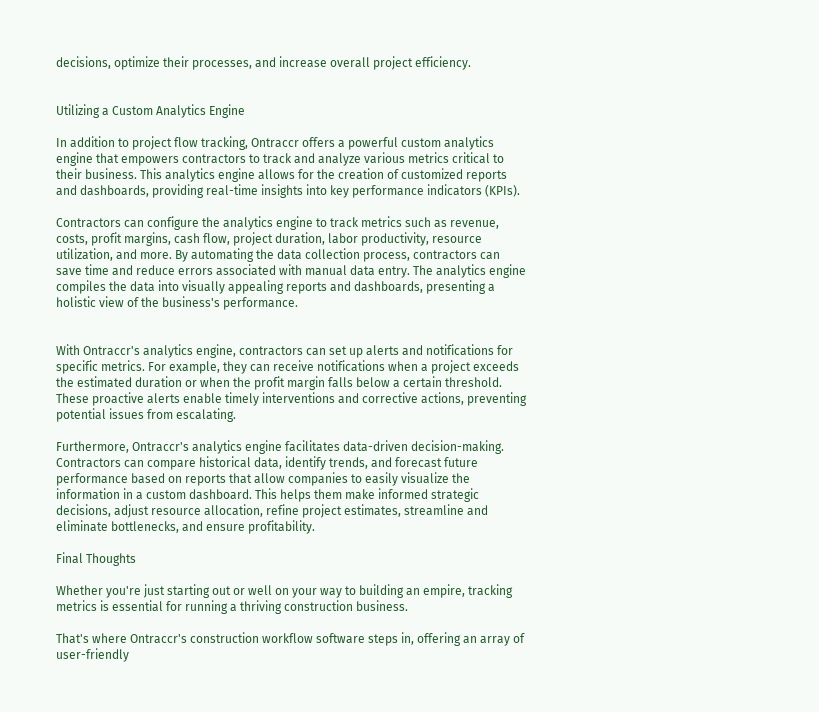decisions, optimize their processes, and increase overall project efficiency.


Utilizing a Custom Analytics Engine

In addition to project flow tracking, Ontraccr offers a powerful custom analytics engine that empowers contractors to track and analyze various metrics critical to their business. This analytics engine allows for the creation of customized reports and dashboards, providing real-time insights into key performance indicators (KPIs).

Contractors can configure the analytics engine to track metrics such as revenue, costs, profit margins, cash flow, project duration, labor productivity, resource utilization, and more. By automating the data collection process, contractors can save time and reduce errors associated with manual data entry. The analytics engine compiles the data into visually appealing reports and dashboards, presenting a holistic view of the business's performance.


With Ontraccr's analytics engine, contractors can set up alerts and notifications for specific metrics. For example, they can receive notifications when a project exceeds the estimated duration or when the profit margin falls below a certain threshold. These proactive alerts enable timely interventions and corrective actions, preventing potential issues from escalating.

Furthermore, Ontraccr's analytics engine facilitates data-driven decision-making. Contractors can compare historical data, identify trends, and forecast future performance based on reports that allow companies to easily visualize the information in a custom dashboard. This helps them make informed strategic decisions, adjust resource allocation, refine project estimates, streamline and eliminate bottlenecks, and ensure profitability.

Final Thoughts

Whether you're just starting out or well on your way to building an empire, tracking metrics is essential for running a thriving construction business.

That's where Ontraccr's construction workflow software steps in, offering an array of user-friendly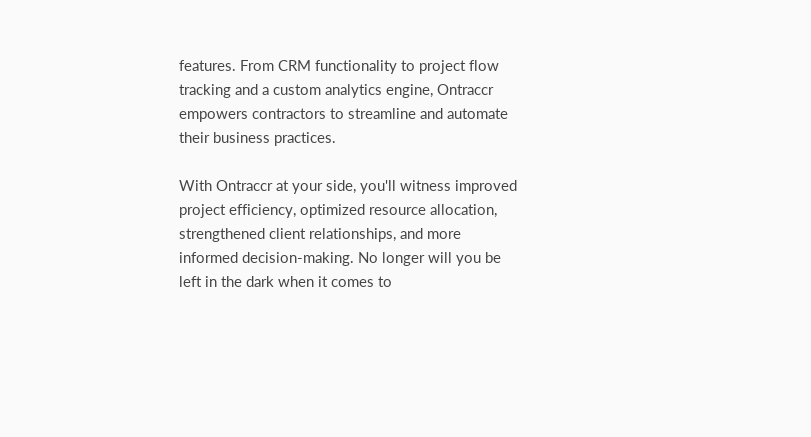features. From CRM functionality to project flow tracking and a custom analytics engine, Ontraccr empowers contractors to streamline and automate their business practices.

With Ontraccr at your side, you'll witness improved project efficiency, optimized resource allocation, strengthened client relationships, and more informed decision-making. No longer will you be left in the dark when it comes to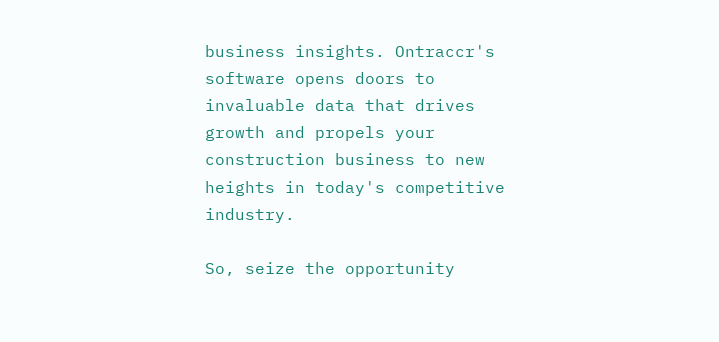business insights. Ontraccr's software opens doors to invaluable data that drives growth and propels your construction business to new heights in today's competitive industry.

So, seize the opportunity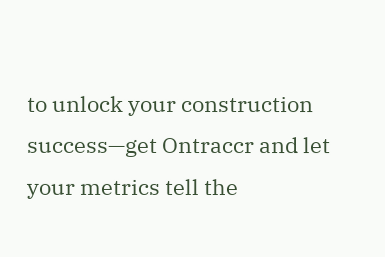to unlock your construction success—get Ontraccr and let your metrics tell the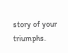story of your triumphs.